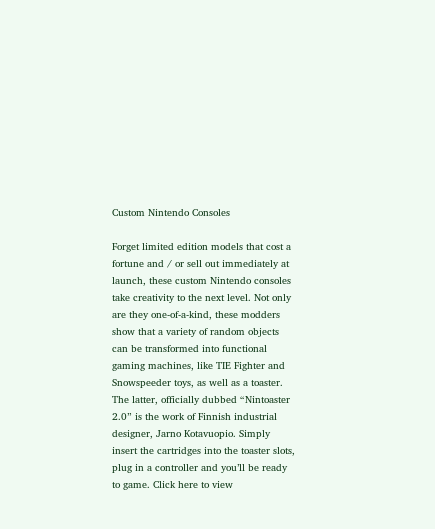Custom Nintendo Consoles

Forget limited edition models that cost a fortune and / or sell out immediately at launch, these custom Nintendo consoles take creativity to the next level. Not only are they one-of-a-kind, these modders show that a variety of random objects can be transformed into functional gaming machines, like TIE Fighter and Snowspeeder toys, as well as a toaster. The latter, officially dubbed “Nintoaster 2.0” is the work of Finnish industrial designer, Jarno Kotavuopio. Simply insert the cartridges into the toaster slots, plug in a controller and you’ll be ready to game. Click here to view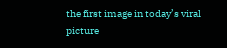the first image in today’s viral picture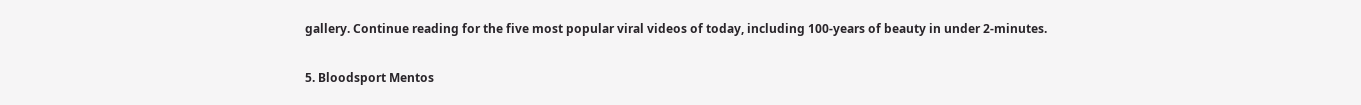gallery. Continue reading for the five most popular viral videos of today, including 100-years of beauty in under 2-minutes.

5. Bloodsport Mentos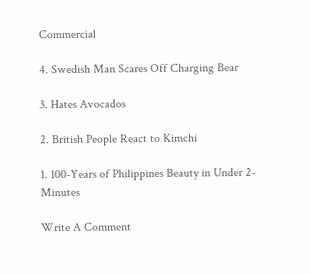Commercial

4. Swedish Man Scares Off Charging Bear

3. Hates Avocados

2. British People React to Kimchi

1. 100-Years of Philippines Beauty in Under 2-Minutes

Write A Comment